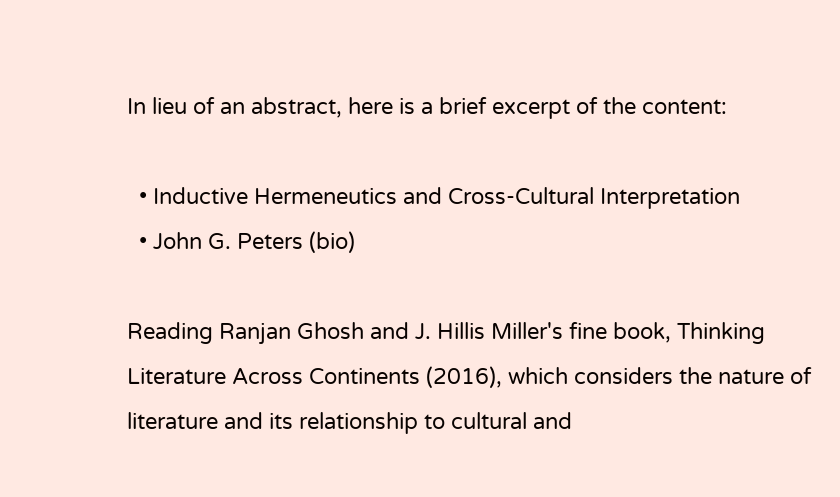In lieu of an abstract, here is a brief excerpt of the content:

  • Inductive Hermeneutics and Cross-Cultural Interpretation
  • John G. Peters (bio)

Reading Ranjan Ghosh and J. Hillis Miller's fine book, Thinking Literature Across Continents (2016), which considers the nature of literature and its relationship to cultural and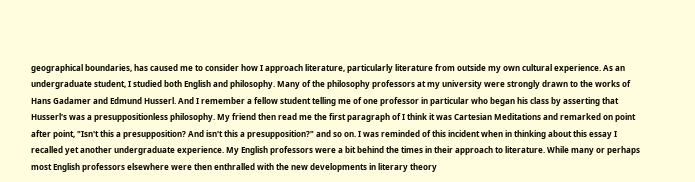geographical boundaries, has caused me to consider how I approach literature, particularly literature from outside my own cultural experience. As an undergraduate student, I studied both English and philosophy. Many of the philosophy professors at my university were strongly drawn to the works of Hans Gadamer and Edmund Husserl. And I remember a fellow student telling me of one professor in particular who began his class by asserting that Husserl's was a presuppositionless philosophy. My friend then read me the first paragraph of I think it was Cartesian Meditations and remarked on point after point, "Isn't this a presupposition? And isn't this a presupposition?" and so on. I was reminded of this incident when in thinking about this essay I recalled yet another undergraduate experience. My English professors were a bit behind the times in their approach to literature. While many or perhaps most English professors elsewhere were then enthralled with the new developments in literary theory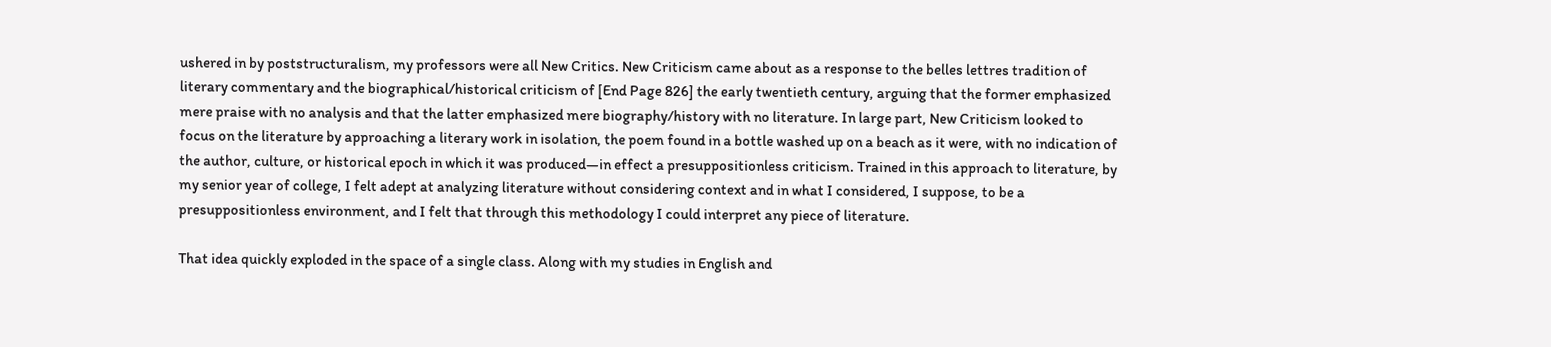ushered in by poststructuralism, my professors were all New Critics. New Criticism came about as a response to the belles lettres tradition of literary commentary and the biographical/historical criticism of [End Page 826] the early twentieth century, arguing that the former emphasized mere praise with no analysis and that the latter emphasized mere biography/history with no literature. In large part, New Criticism looked to focus on the literature by approaching a literary work in isolation, the poem found in a bottle washed up on a beach as it were, with no indication of the author, culture, or historical epoch in which it was produced—in effect a presuppositionless criticism. Trained in this approach to literature, by my senior year of college, I felt adept at analyzing literature without considering context and in what I considered, I suppose, to be a presuppositionless environment, and I felt that through this methodology I could interpret any piece of literature.

That idea quickly exploded in the space of a single class. Along with my studies in English and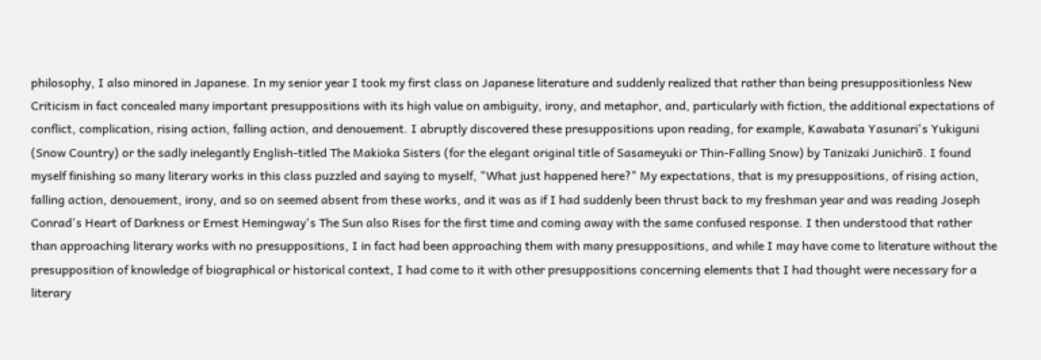philosophy, I also minored in Japanese. In my senior year I took my first class on Japanese literature and suddenly realized that rather than being presuppositionless New Criticism in fact concealed many important presuppositions with its high value on ambiguity, irony, and metaphor, and, particularly with fiction, the additional expectations of conflict, complication, rising action, falling action, and denouement. I abruptly discovered these presuppositions upon reading, for example, Kawabata Yasunari's Yukiguni (Snow Country) or the sadly inelegantly English-titled The Makioka Sisters (for the elegant original title of Sasameyuki or Thin-Falling Snow) by Tanizaki Junichirō. I found myself finishing so many literary works in this class puzzled and saying to myself, "What just happened here?" My expectations, that is my presuppositions, of rising action, falling action, denouement, irony, and so on seemed absent from these works, and it was as if I had suddenly been thrust back to my freshman year and was reading Joseph Conrad's Heart of Darkness or Ernest Hemingway's The Sun also Rises for the first time and coming away with the same confused response. I then understood that rather than approaching literary works with no presuppositions, I in fact had been approaching them with many presuppositions, and while I may have come to literature without the presupposition of knowledge of biographical or historical context, I had come to it with other presuppositions concerning elements that I had thought were necessary for a literary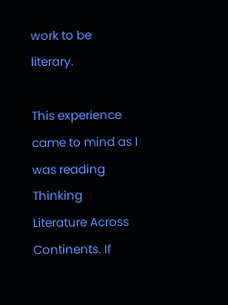work to be literary.

This experience came to mind as I was reading Thinking Literature Across Continents. If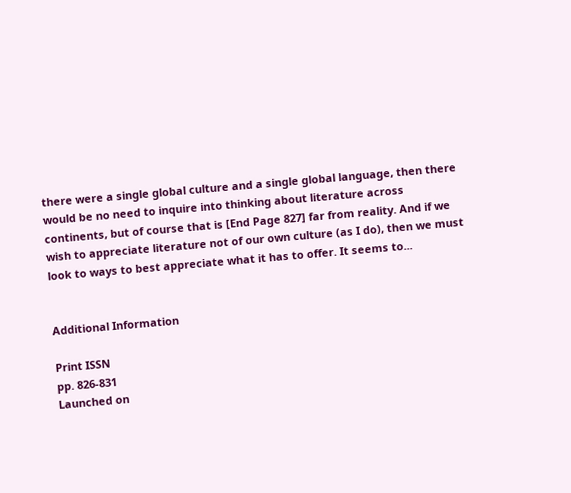there were a single global culture and a single global language, then there would be no need to inquire into thinking about literature across continents, but of course that is [End Page 827] far from reality. And if we wish to appreciate literature not of our own culture (as I do), then we must look to ways to best appreciate what it has to offer. It seems to...


Additional Information

Print ISSN
pp. 826-831
Launched on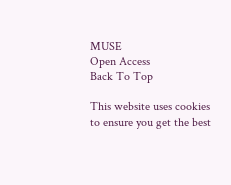MUSE
Open Access
Back To Top

This website uses cookies to ensure you get the best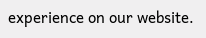experience on our website.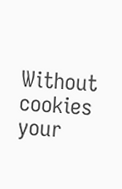Without cookies your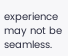experience may not be seamless.